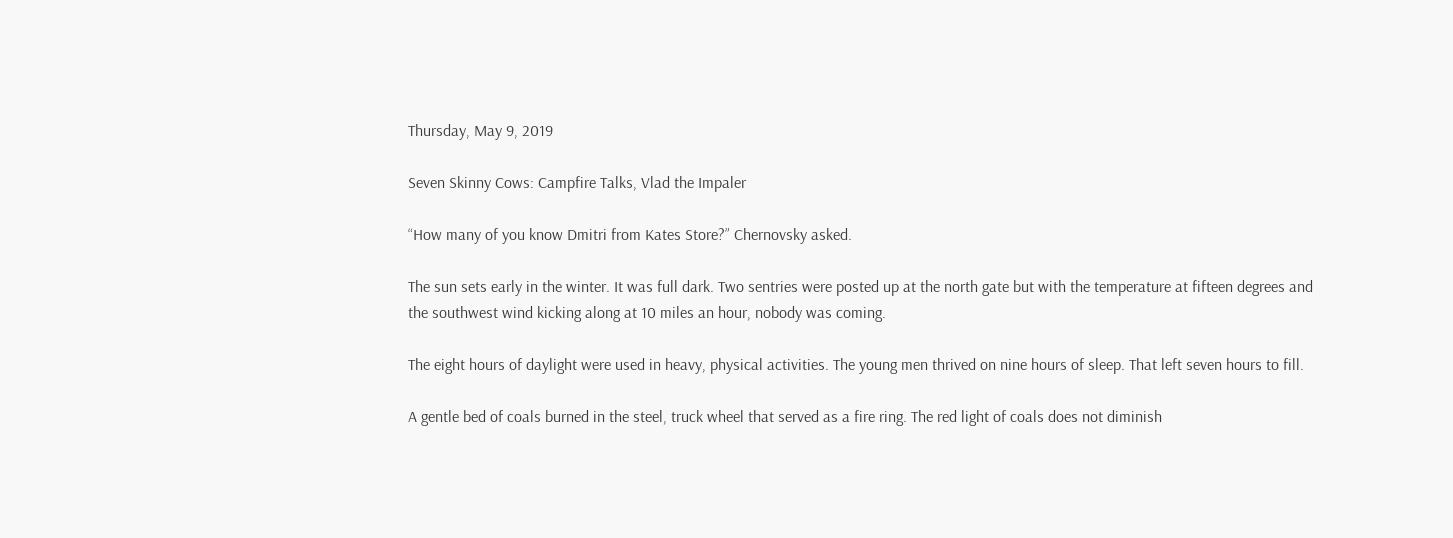Thursday, May 9, 2019

Seven Skinny Cows: Campfire Talks, Vlad the Impaler

“How many of you know Dmitri from Kates Store?” Chernovsky asked.

The sun sets early in the winter. It was full dark. Two sentries were posted up at the north gate but with the temperature at fifteen degrees and the southwest wind kicking along at 10 miles an hour, nobody was coming.

The eight hours of daylight were used in heavy, physical activities. The young men thrived on nine hours of sleep. That left seven hours to fill.

A gentle bed of coals burned in the steel, truck wheel that served as a fire ring. The red light of coals does not diminish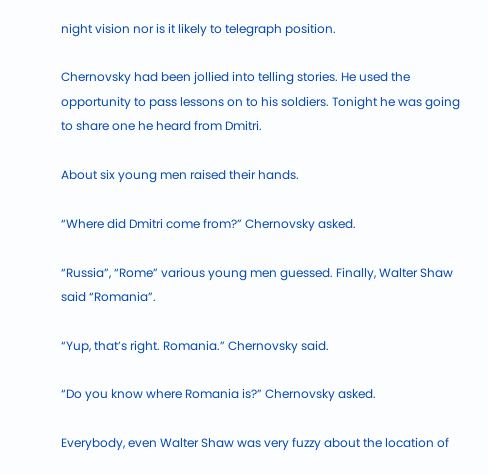night vision nor is it likely to telegraph position.

Chernovsky had been jollied into telling stories. He used the opportunity to pass lessons on to his soldiers. Tonight he was going to share one he heard from Dmitri.

About six young men raised their hands.

“Where did Dmitri come from?” Chernovsky asked.

“Russia”, “Rome” various young men guessed. Finally, Walter Shaw said “Romania”.

“Yup, that’s right. Romania.” Chernovsky said.

“Do you know where Romania is?” Chernovsky asked.

Everybody, even Walter Shaw was very fuzzy about the location of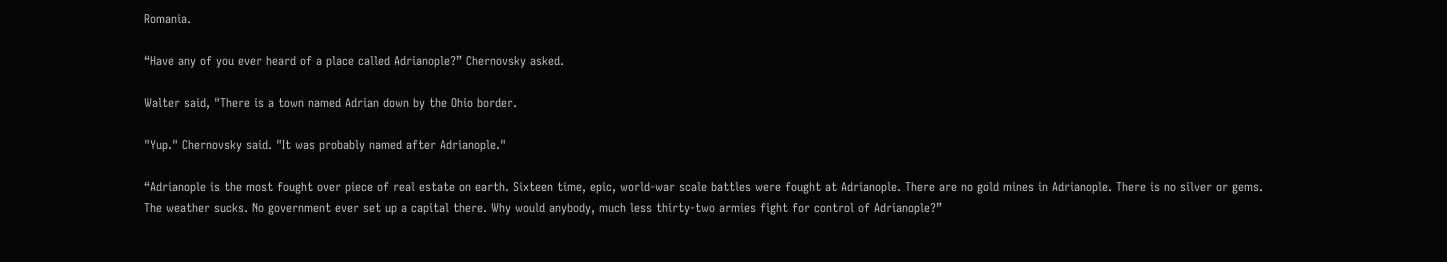Romania.

“Have any of you ever heard of a place called Adrianople?” Chernovsky asked.

Walter said, "There is a town named Adrian down by the Ohio border.

"Yup." Chernovsky said. "It was probably named after Adrianople."

“Adrianople is the most fought over piece of real estate on earth. Sixteen time, epic, world-war scale battles were fought at Adrianople. There are no gold mines in Adrianople. There is no silver or gems. The weather sucks. No government ever set up a capital there. Why would anybody, much less thirty-two armies fight for control of Adrianople?”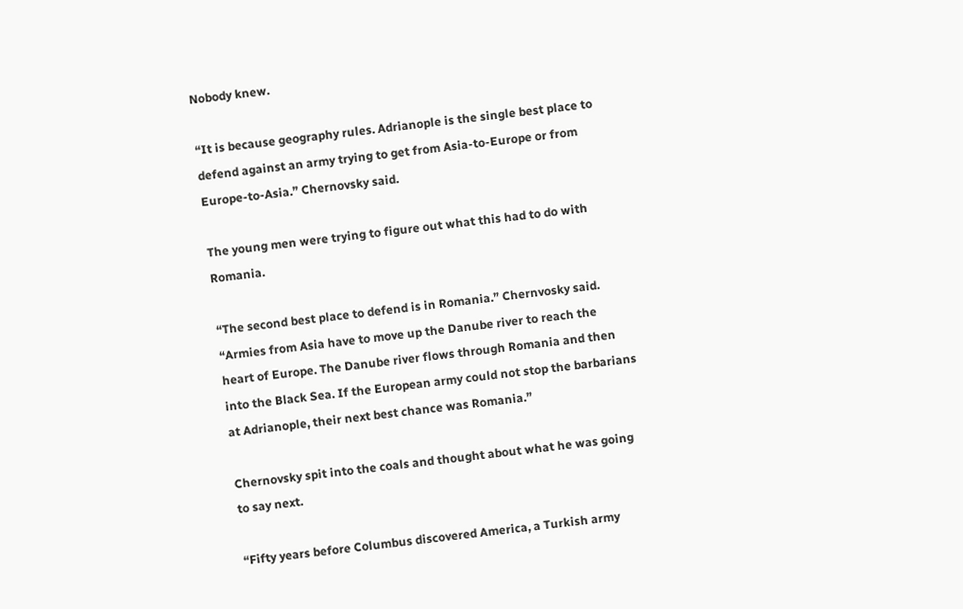Nobody knew.

“It is because geography rules. Adrianople is the single best place to defend against an army trying to get from Asia-to-Europe or from Europe-to-Asia.” Chernovsky said.

The young men were trying to figure out what this had to do with Romania.

“The second best place to defend is in Romania.” Chernvosky said. “Armies from Asia have to move up the Danube river to reach the heart of Europe. The Danube river flows through Romania and then into the Black Sea. If the European army could not stop the barbarians at Adrianople, their next best chance was Romania.”

Chernovsky spit into the coals and thought about what he was going to say next.

“Fifty years before Columbus discovered America, a Turkish army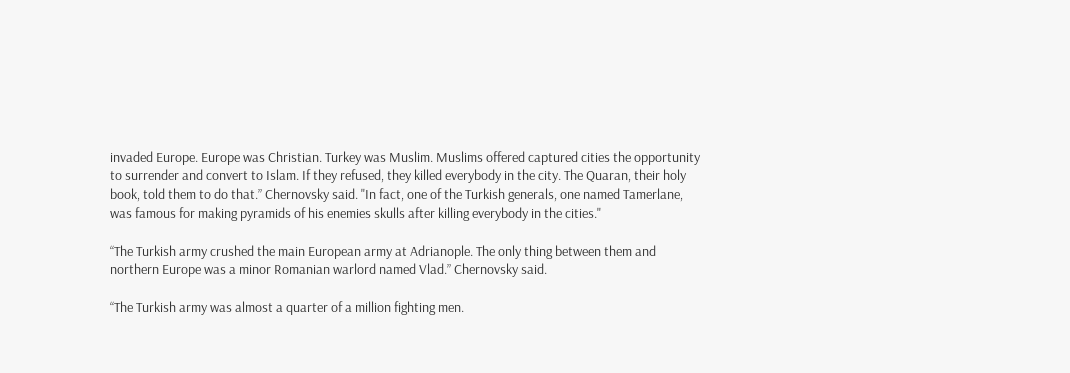invaded Europe. Europe was Christian. Turkey was Muslim. Muslims offered captured cities the opportunity to surrender and convert to Islam. If they refused, they killed everybody in the city. The Quaran, their holy book, told them to do that.” Chernovsky said. "In fact, one of the Turkish generals, one named Tamerlane, was famous for making pyramids of his enemies skulls after killing everybody in the cities."

“The Turkish army crushed the main European army at Adrianople. The only thing between them and northern Europe was a minor Romanian warlord named Vlad.” Chernovsky said.

“The Turkish army was almost a quarter of a million fighting men.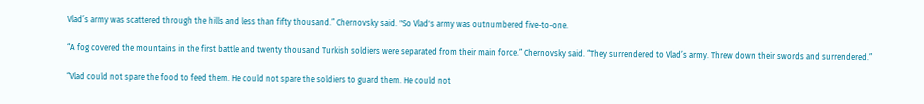Vlad’s army was scattered through the hills and less than fifty thousand.” Chernovsky said. "So Vlad's army was outnumbered five-to-one.

“A fog covered the mountains in the first battle and twenty thousand Turkish soldiers were separated from their main force.” Chernovsky said. “They surrendered to Vlad’s army. Threw down their swords and surrendered.”

“Vlad could not spare the food to feed them. He could not spare the soldiers to guard them. He could not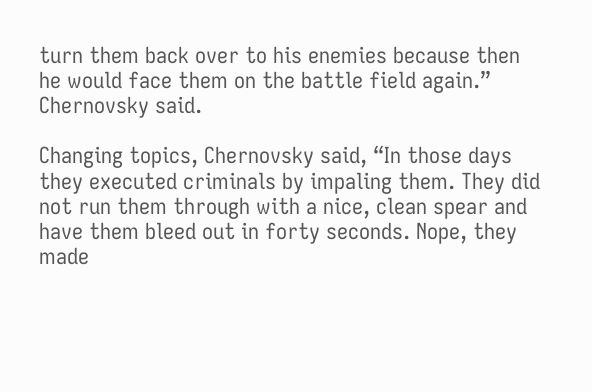turn them back over to his enemies because then he would face them on the battle field again.” Chernovsky said.

Changing topics, Chernovsky said, “In those days they executed criminals by impaling them. They did not run them through with a nice, clean spear and have them bleed out in forty seconds. Nope, they made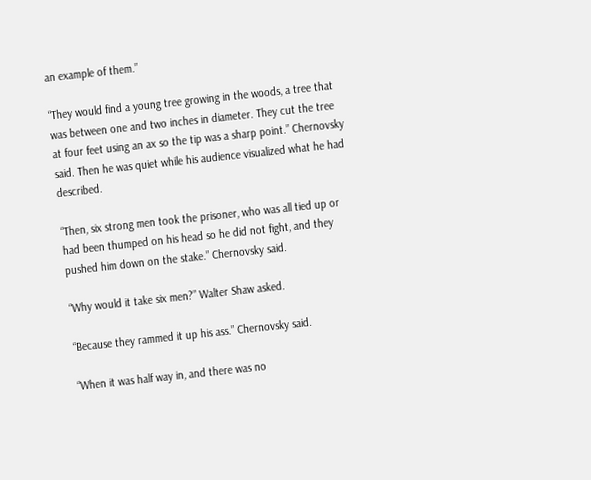an example of them.”

“They would find a young tree growing in the woods, a tree that was between one and two inches in diameter. They cut the tree at four feet using an ax so the tip was a sharp point.” Chernovsky said. Then he was quiet while his audience visualized what he had described.

“Then, six strong men took the prisoner, who was all tied up or had been thumped on his head so he did not fight, and they pushed him down on the stake.” Chernovsky said.

“Why would it take six men?” Walter Shaw asked.

“Because they rammed it up his ass.” Chernovsky said.

“When it was half way in, and there was no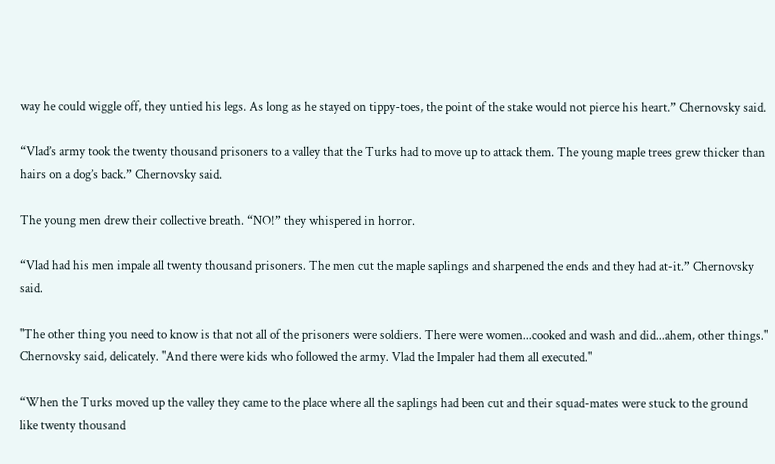way he could wiggle off, they untied his legs. As long as he stayed on tippy-toes, the point of the stake would not pierce his heart.” Chernovsky said.

“Vlad’s army took the twenty thousand prisoners to a valley that the Turks had to move up to attack them. The young maple trees grew thicker than hairs on a dog’s back.” Chernovsky said.

The young men drew their collective breath. “NO!” they whispered in horror.

“Vlad had his men impale all twenty thousand prisoners. The men cut the maple saplings and sharpened the ends and they had at-it.” Chernovsky said.

"The other thing you need to know is that not all of the prisoners were soldiers. There were women...cooked and wash and did...ahem, other things." Chernovsky said, delicately. "And there were kids who followed the army. Vlad the Impaler had them all executed."

“When the Turks moved up the valley they came to the place where all the saplings had been cut and their squad-mates were stuck to the ground like twenty thousand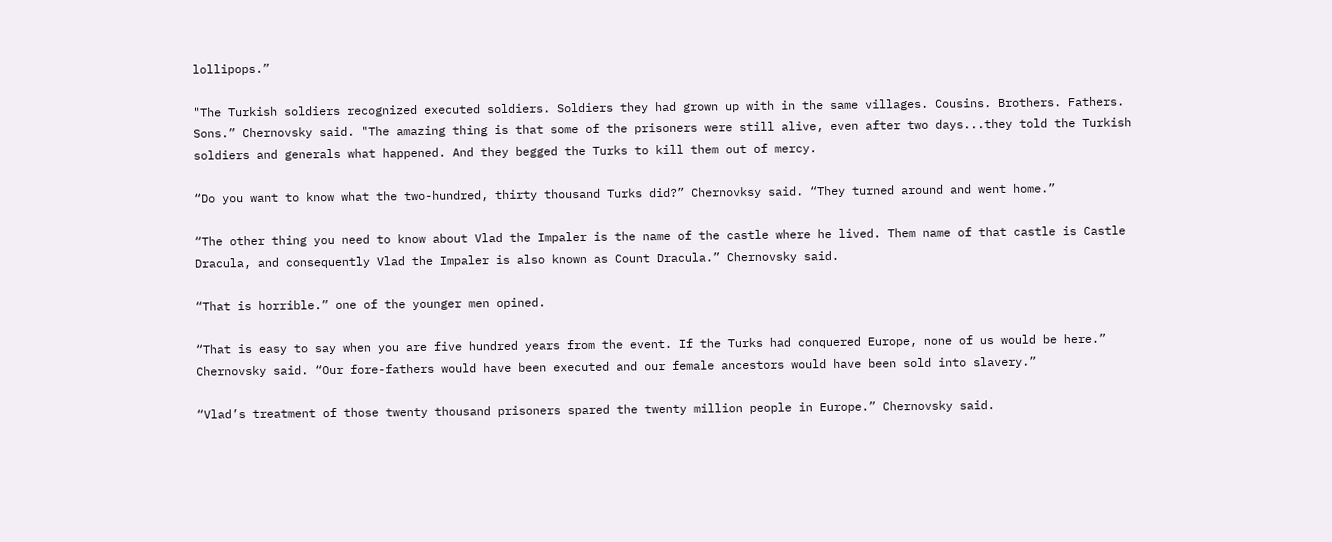lollipops.”

"The Turkish soldiers recognized executed soldiers. Soldiers they had grown up with in the same villages. Cousins. Brothers. Fathers. Sons.” Chernovsky said. "The amazing thing is that some of the prisoners were still alive, even after two days...they told the Turkish soldiers and generals what happened. And they begged the Turks to kill them out of mercy.

“Do you want to know what the two-hundred, thirty thousand Turks did?” Chernovksy said. “They turned around and went home.”

“The other thing you need to know about Vlad the Impaler is the name of the castle where he lived. Them name of that castle is Castle Dracula, and consequently Vlad the Impaler is also known as Count Dracula.” Chernovsky said.

“That is horrible.” one of the younger men opined.

“That is easy to say when you are five hundred years from the event. If the Turks had conquered Europe, none of us would be here.” Chernovsky said. “Our fore-fathers would have been executed and our female ancestors would have been sold into slavery.”

“Vlad’s treatment of those twenty thousand prisoners spared the twenty million people in Europe.” Chernovsky said.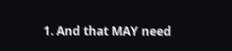1. And that MAY need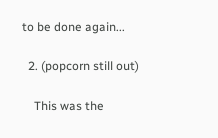to be done again...

  2. (popcorn still out)

    This was the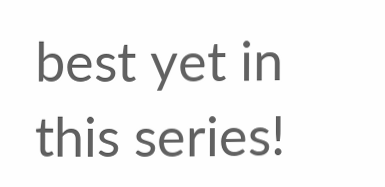best yet in this series!